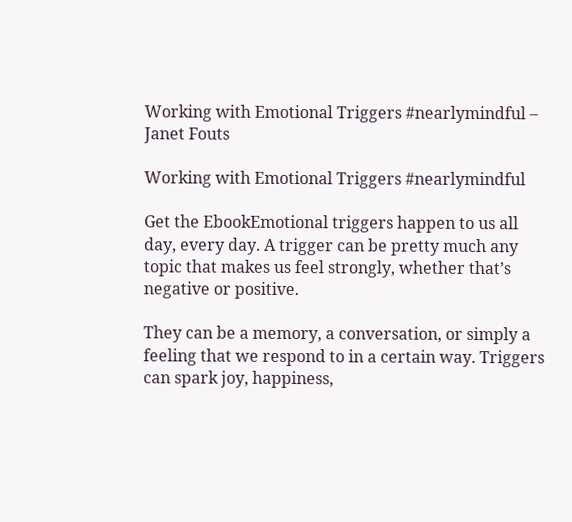Working with Emotional Triggers #nearlymindful – Janet Fouts

Working with Emotional Triggers #nearlymindful

Get the EbookEmotional triggers happen to us all day, every day. A trigger can be pretty much any topic that makes us feel strongly, whether that’s negative or positive.

They can be a memory, a conversation, or simply a feeling that we respond to in a certain way. Triggers can spark joy, happiness,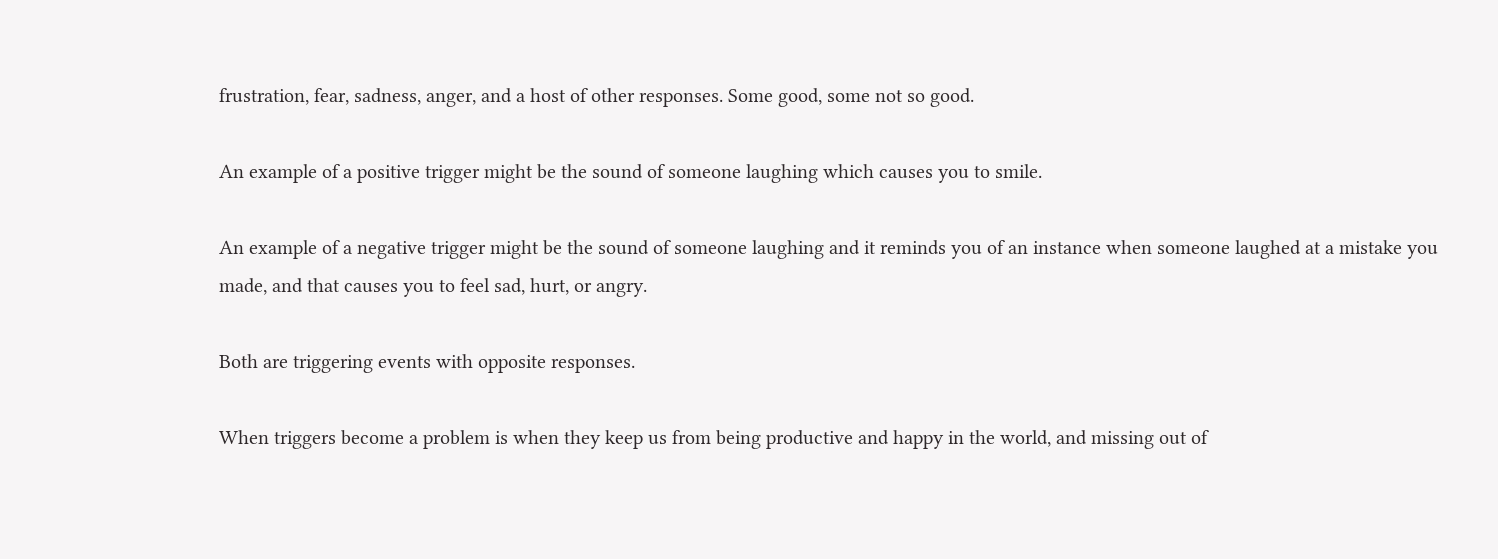frustration, fear, sadness, anger, and a host of other responses. Some good, some not so good.

An example of a positive trigger might be the sound of someone laughing which causes you to smile.

An example of a negative trigger might be the sound of someone laughing and it reminds you of an instance when someone laughed at a mistake you made, and that causes you to feel sad, hurt, or angry.

Both are triggering events with opposite responses.

When triggers become a problem is when they keep us from being productive and happy in the world, and missing out of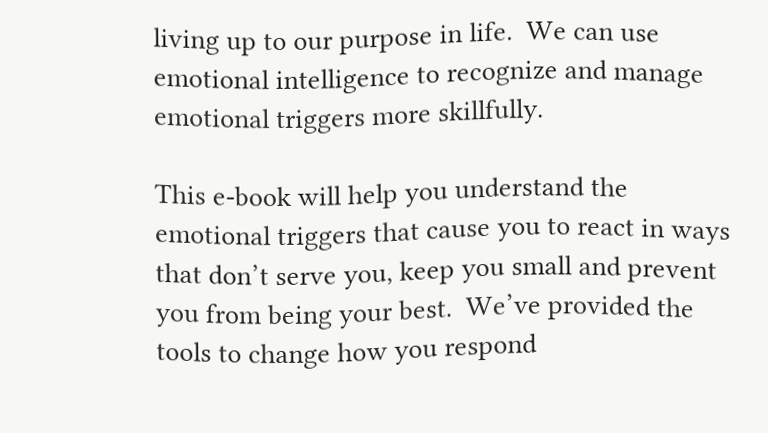living up to our purpose in life.  We can use emotional intelligence to recognize and manage emotional triggers more skillfully.

This e-book will help you understand the emotional triggers that cause you to react in ways that don’t serve you, keep you small and prevent you from being your best.  We’ve provided the tools to change how you respond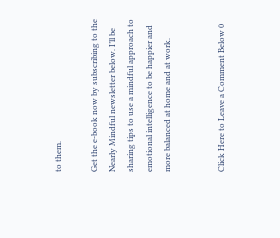to them.

Get the e-book now by subscribing to the Nearly Mindful newsletter below. I’ll be sharing tips to use a mindful approach to emotional intelligence to be happier and more balanced at home and at work.


Click Here to Leave a Comment Below 0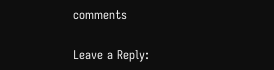comments

Leave a Reply: